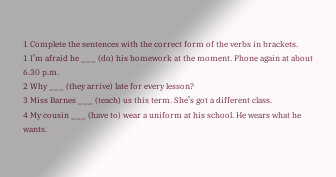1 Complete the sentences with the correct form of the verbs in brackets.
1 I’m afraid he ___ (do) his homework at the moment. Phone again at about 6.30 p.m.
2 Why ___ (they arrive) late for every lesson?
3 Miss Barnes ___ (teach) us this term. She’s got a different class.
4 My cousin ___ (have to) wear a uniform at his school. He wears what he wants.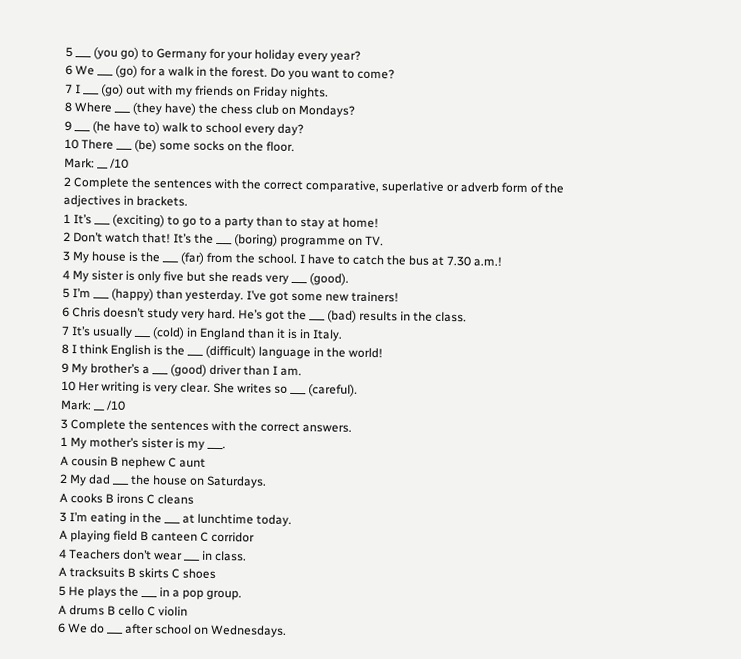5 ___ (you go) to Germany for your holiday every year?
6 We ___ (go) for a walk in the forest. Do you want to come?
7 I ___ (go) out with my friends on Friday nights.
8 Where ___ (they have) the chess club on Mondays?
9 ___ (he have to) walk to school every day?
10 There ___ (be) some socks on the floor.
Mark: __ /10
2 Complete the sentences with the correct comparative, superlative or adverb form of the adjectives in brackets.
1 It’s ___ (exciting) to go to a party than to stay at home!
2 Don’t watch that! It’s the ___ (boring) programme on TV.
3 My house is the ___ (far) from the school. I have to catch the bus at 7.30 a.m.!
4 My sister is only five but she reads very ___ (good).
5 I’m ___ (happy) than yesterday. I’ve got some new trainers!
6 Chris doesn’t study very hard. He’s got the ___ (bad) results in the class.
7 It’s usually ___ (cold) in England than it is in Italy.
8 I think English is the ___ (difficult) language in the world!
9 My brother’s a ___ (good) driver than I am.
10 Her writing is very clear. She writes so ___ (careful).
Mark: __ /10
3 Complete the sentences with the correct answers.
1 My mother’s sister is my ___.
A cousin B nephew C aunt
2 My dad ___ the house on Saturdays.
A cooks B irons C cleans
3 I’m eating in the ___ at lunchtime today.
A playing field B canteen C corridor
4 Teachers don’t wear ___ in class.
A tracksuits B skirts C shoes
5 He plays the ___ in a pop group.
A drums B cello C violin
6 We do ___ after school on Wednesdays.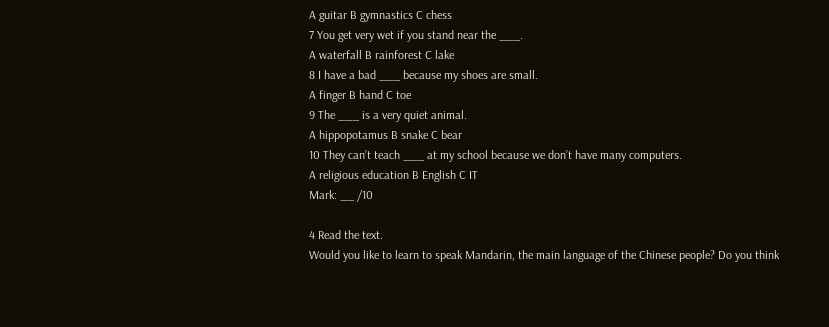A guitar B gymnastics C chess
7 You get very wet if you stand near the ___.
A waterfall B rainforest C lake
8 I have a bad ___ because my shoes are small.
A finger B hand C toe
9 The ___ is a very quiet animal.
A hippopotamus B snake C bear
10 They can’t teach ___ at my school because we don’t have many computers.
A religious education B English C IT
Mark: __ /10

4 Read the text.
Would you like to learn to speak Mandarin, the main language of the Chinese people? Do you think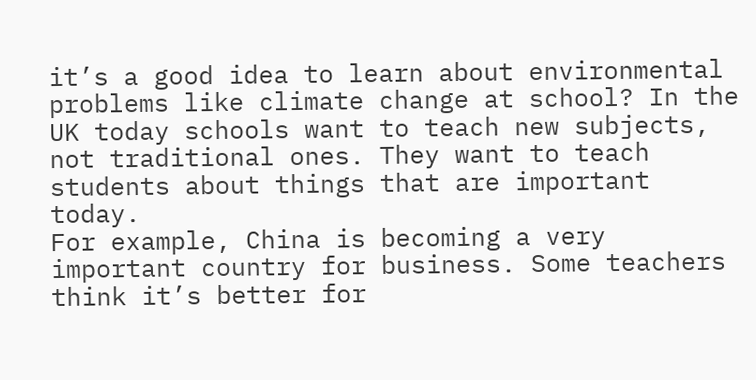it’s a good idea to learn about environmental problems like climate change at school? In the UK today schools want to teach new subjects, not traditional ones. They want to teach students about things that are important today.
For example, China is becoming a very important country for business. Some teachers think it’s better for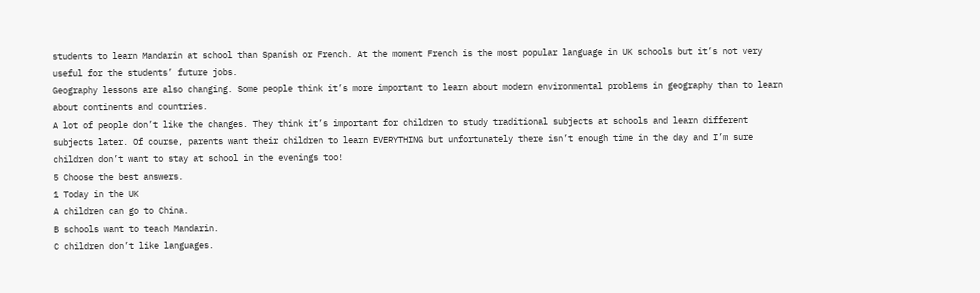students to learn Mandarin at school than Spanish or French. At the moment French is the most popular language in UK schools but it’s not very useful for the students’ future jobs.
Geography lessons are also changing. Some people think it’s more important to learn about modern environmental problems in geography than to learn about continents and countries.
A lot of people don’t like the changes. They think it’s important for children to study traditional subjects at schools and learn different subjects later. Of course, parents want their children to learn EVERYTHING but unfortunately there isn’t enough time in the day and I’m sure children don’t want to stay at school in the evenings too!
5 Choose the best answers.
1 Today in the UK
A children can go to China.
B schools want to teach Mandarin.
C children don’t like languages.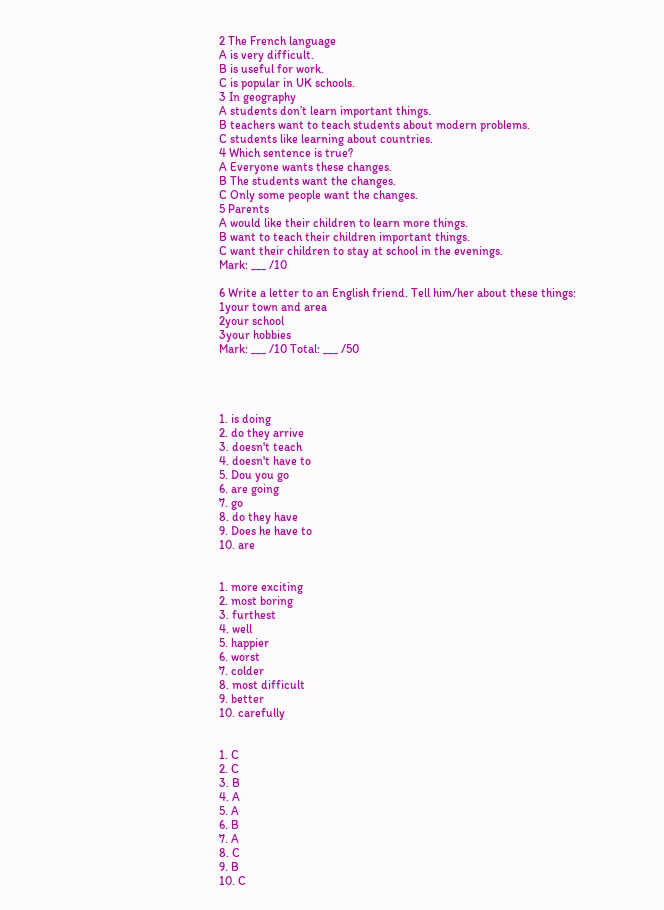2 The French language
A is very difficult.
B is useful for work.
C is popular in UK schools.
3 In geography
A students don’t learn important things.
B teachers want to teach students about modern problems.
C students like learning about countries.
4 Which sentence is true?
A Everyone wants these changes.
B The students want the changes.
C Only some people want the changes.
5 Parents
A would like their children to learn more things.
B want to teach their children important things.
C want their children to stay at school in the evenings.
Mark: ___ /10

6 Write a letter to an English friend. Tell him/her about these things:
1your town and area
2your school
3your hobbies
Mark: ___ /10 Total: ___ /50




1. is doing
2. do they arrive
3. doesn't teach
4. doesn't have to
5. Dou you go
6. are going
7. go
8. do they have
9. Does he have to
10. are


1. more exciting
2. most boring
3. furthest
4. well
5. happier
6. worst
7. colder
8. most difficult
9. better
10. carefully


1. C
2. C
3. B
4. A
5. A
6. B
7. A
8. C
9. B
10. C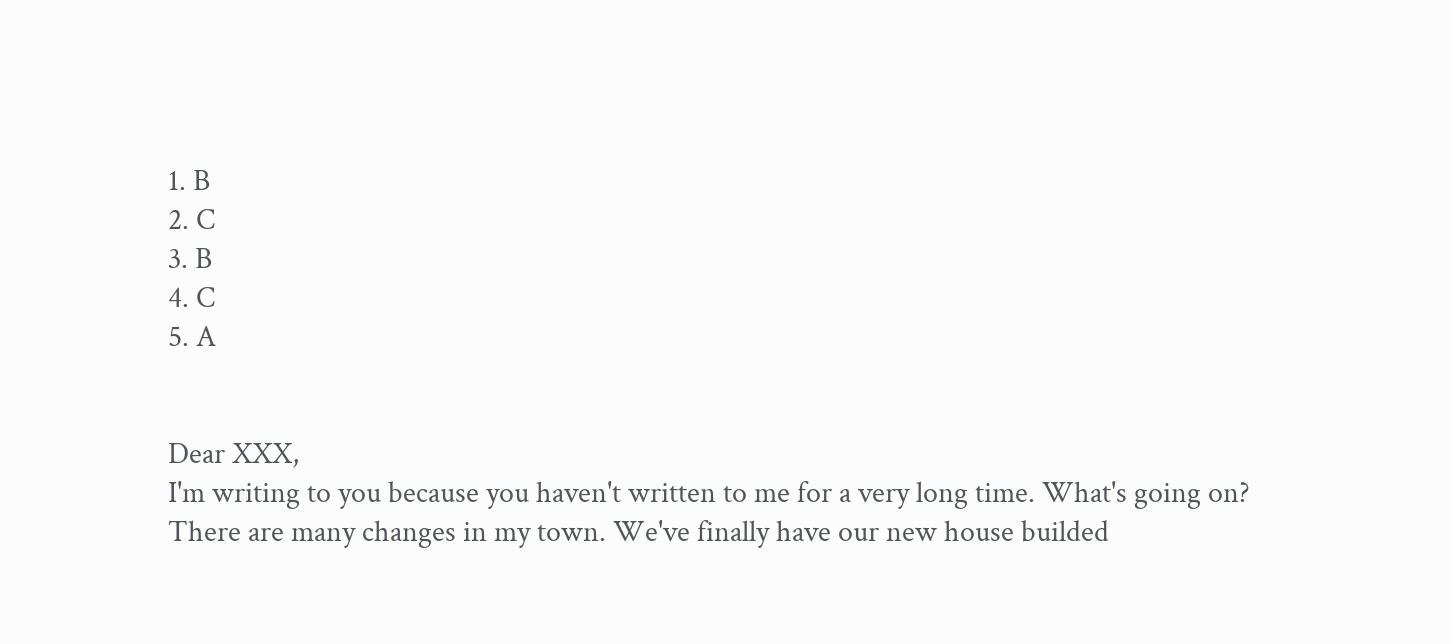1. B
2. C
3. B
4. C
5. A


Dear XXX,
I'm writing to you because you haven't written to me for a very long time. What's going on?
There are many changes in my town. We've finally have our new house builded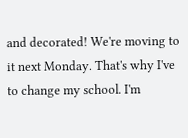and decorated! We're moving to it next Monday. That's why I've to change my school. I'm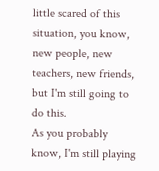little scared of this situation, you know, new people, new teachers, new friends, but I'm still going to do this.
As you probably know, I'm still playing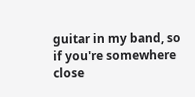guitar in my band, so if you're somewhere close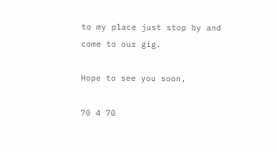to my place just stop by and come to our gig.

Hope to see you soon,

70 4 70